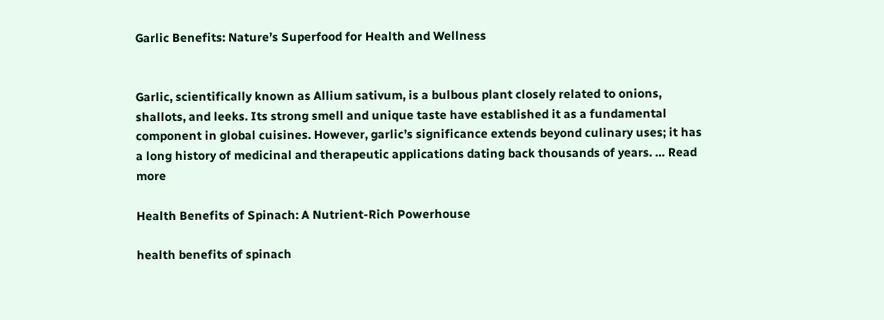Garlic Benefits: Nature’s Superfood for Health and Wellness


Garlic, scientifically known as Allium sativum, is a bulbous plant closely related to onions, shallots, and leeks. Its strong smell and unique taste have established it as a fundamental component in global cuisines. However, garlic’s significance extends beyond culinary uses; it has a long history of medicinal and therapeutic applications dating back thousands of years. … Read more

Health Benefits of Spinach: A Nutrient-Rich Powerhouse

health benefits of spinach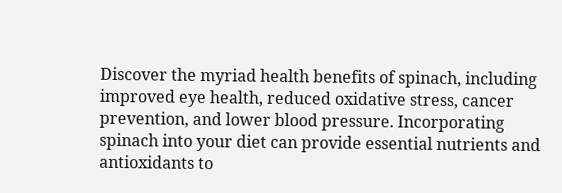Discover the myriad health benefits of spinach, including improved eye health, reduced oxidative stress, cancer prevention, and lower blood pressure. Incorporating spinach into your diet can provide essential nutrients and antioxidants to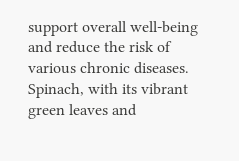support overall well-being and reduce the risk of various chronic diseases. Spinach, with its vibrant green leaves and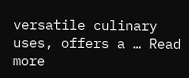versatile culinary uses, offers a … Read more